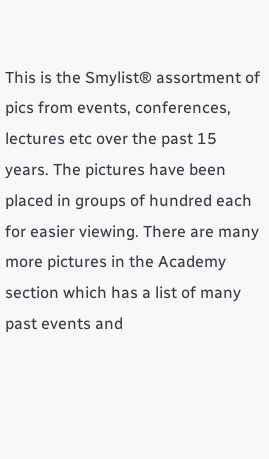This is the Smylist® assortment of pics from events, conferences, lectures etc over the past 15 years. The pictures have been placed in groups of hundred each for easier viewing. There are many more pictures in the Academy section which has a list of many past events and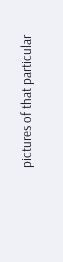pictures of that particular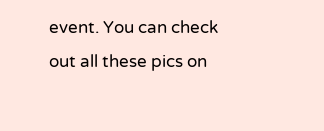event. You can check out all these pics on